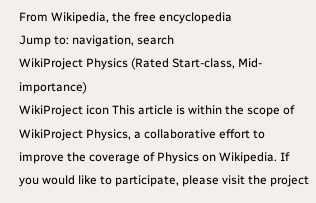From Wikipedia, the free encyclopedia
Jump to: navigation, search
WikiProject Physics (Rated Start-class, Mid-importance)
WikiProject icon This article is within the scope of WikiProject Physics, a collaborative effort to improve the coverage of Physics on Wikipedia. If you would like to participate, please visit the project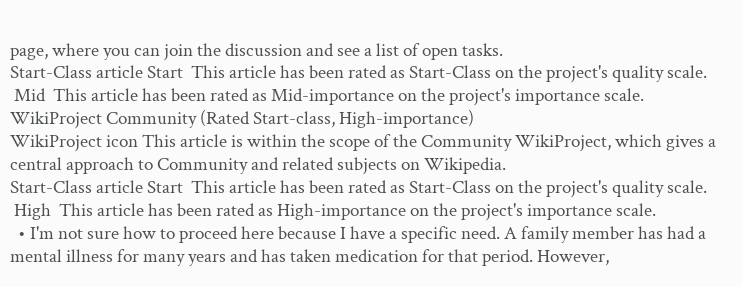page, where you can join the discussion and see a list of open tasks.
Start-Class article Start  This article has been rated as Start-Class on the project's quality scale.
 Mid  This article has been rated as Mid-importance on the project's importance scale.
WikiProject Community (Rated Start-class, High-importance)
WikiProject icon This article is within the scope of the Community WikiProject, which gives a central approach to Community and related subjects on Wikipedia.
Start-Class article Start  This article has been rated as Start-Class on the project's quality scale.
 High  This article has been rated as High-importance on the project's importance scale.
  • I'm not sure how to proceed here because I have a specific need. A family member has had a mental illness for many years and has taken medication for that period. However,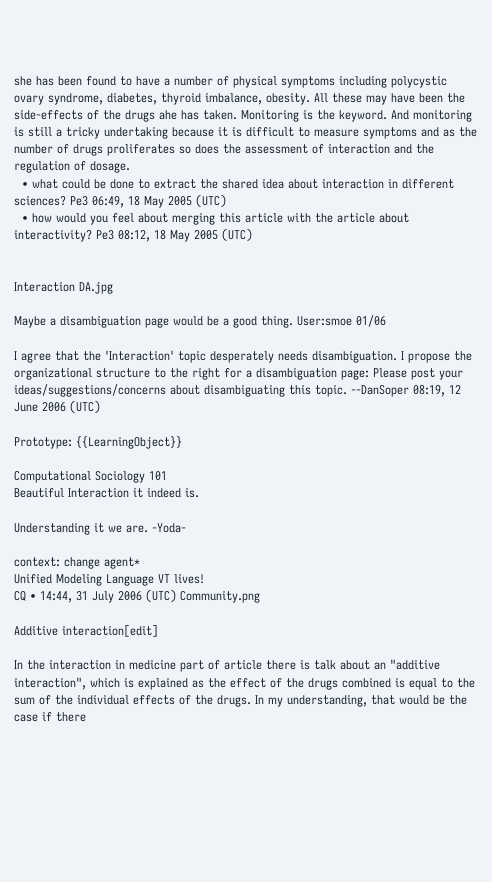she has been found to have a number of physical symptoms including polycystic ovary syndrome, diabetes, thyroid imbalance, obesity. All these may have been the side-effects of the drugs ahe has taken. Monitoring is the keyword. And monitoring is still a tricky undertaking because it is difficult to measure symptoms and as the number of drugs proliferates so does the assessment of interaction and the regulation of dosage.
  • what could be done to extract the shared idea about interaction in different sciences? Pe3 06:49, 18 May 2005 (UTC)
  • how would you feel about merging this article with the article about interactivity? Pe3 08:12, 18 May 2005 (UTC)


Interaction DA.jpg

Maybe a disambiguation page would be a good thing. User:smoe 01/06

I agree that the 'Interaction' topic desperately needs disambiguation. I propose the organizational structure to the right for a disambiguation page: Please post your ideas/suggestions/concerns about disambiguating this topic. --DanSoper 08:19, 12 June 2006 (UTC)

Prototype: {{LearningObject}}

Computational Sociology 101
Beautiful Interaction it indeed is.

Understanding it we are. -Yoda-

context: change agent*
Unified Modeling Language VT lives!
CQ • 14:44, 31 July 2006 (UTC) Community.png

Additive interaction[edit]

In the interaction in medicine part of article there is talk about an "additive interaction", which is explained as the effect of the drugs combined is equal to the sum of the individual effects of the drugs. In my understanding, that would be the case if there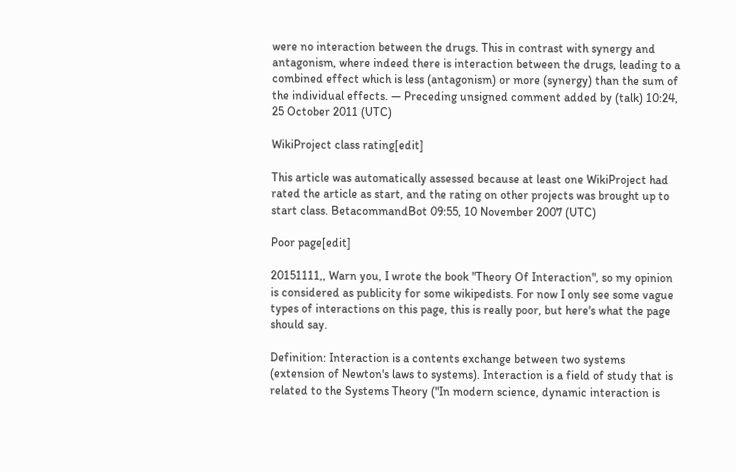were no interaction between the drugs. This in contrast with synergy and antagonism, where indeed there is interaction between the drugs, leading to a combined effect which is less (antagonism) or more (synergy) than the sum of the individual effects. — Preceding unsigned comment added by (talk) 10:24, 25 October 2011 (UTC)

WikiProject class rating[edit]

This article was automatically assessed because at least one WikiProject had rated the article as start, and the rating on other projects was brought up to start class. BetacommandBot 09:55, 10 November 2007 (UTC)

Poor page[edit]

20151111,, Warn you, I wrote the book "Theory Of Interaction", so my opinion is considered as publicity for some wikipedists. For now I only see some vague types of interactions on this page, this is really poor, but here's what the page should say.

Definition: Interaction is a contents exchange between two systems (extension of Newton's laws to systems). Interaction is a field of study that is related to the Systems Theory ("In modern science, dynamic interaction is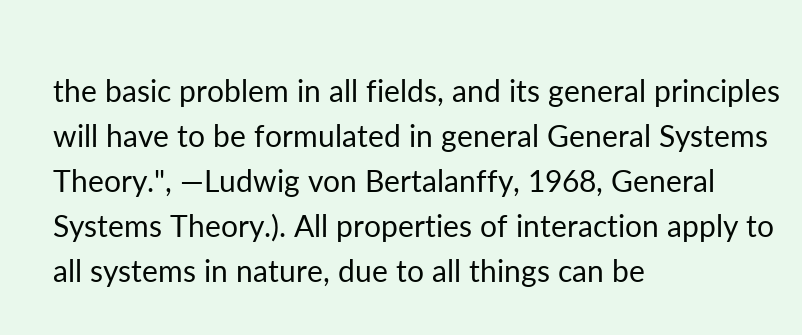the basic problem in all fields, and its general principles will have to be formulated in general General Systems Theory.", —Ludwig von Bertalanffy, 1968, General Systems Theory.). All properties of interaction apply to all systems in nature, due to all things can be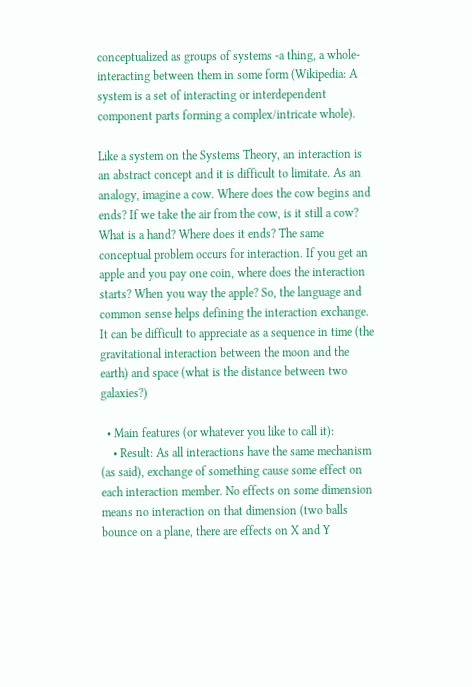conceptualized as groups of systems -a thing, a whole- interacting between them in some form (Wikipedia: A system is a set of interacting or interdependent component parts forming a complex/intricate whole).

Like a system on the Systems Theory, an interaction is an abstract concept and it is difficult to limitate. As an analogy, imagine a cow. Where does the cow begins and ends? If we take the air from the cow, is it still a cow? What is a hand? Where does it ends? The same conceptual problem occurs for interaction. If you get an apple and you pay one coin, where does the interaction starts? When you way the apple? So, the language and common sense helps defining the interaction exchange. It can be difficult to appreciate as a sequence in time (the gravitational interaction between the moon and the earth) and space (what is the distance between two galaxies?)

  • Main features (or whatever you like to call it):
    • Result: As all interactions have the same mechanism (as said), exchange of something cause some effect on each interaction member. No effects on some dimension means no interaction on that dimension (two balls bounce on a plane, there are effects on X and Y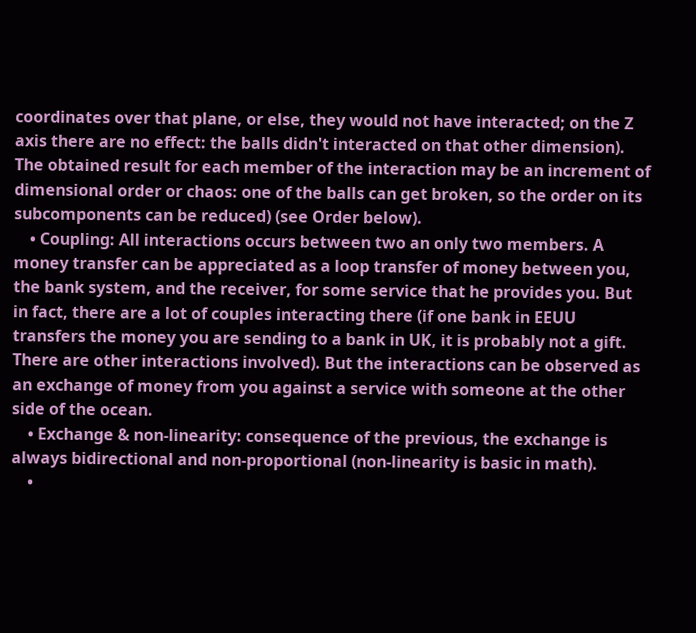coordinates over that plane, or else, they would not have interacted; on the Z axis there are no effect: the balls didn't interacted on that other dimension). The obtained result for each member of the interaction may be an increment of dimensional order or chaos: one of the balls can get broken, so the order on its subcomponents can be reduced) (see Order below).
    • Coupling: All interactions occurs between two an only two members. A money transfer can be appreciated as a loop transfer of money between you, the bank system, and the receiver, for some service that he provides you. But in fact, there are a lot of couples interacting there (if one bank in EEUU transfers the money you are sending to a bank in UK, it is probably not a gift. There are other interactions involved). But the interactions can be observed as an exchange of money from you against a service with someone at the other side of the ocean.
    • Exchange & non-linearity: consequence of the previous, the exchange is always bidirectional and non-proportional (non-linearity is basic in math).
    •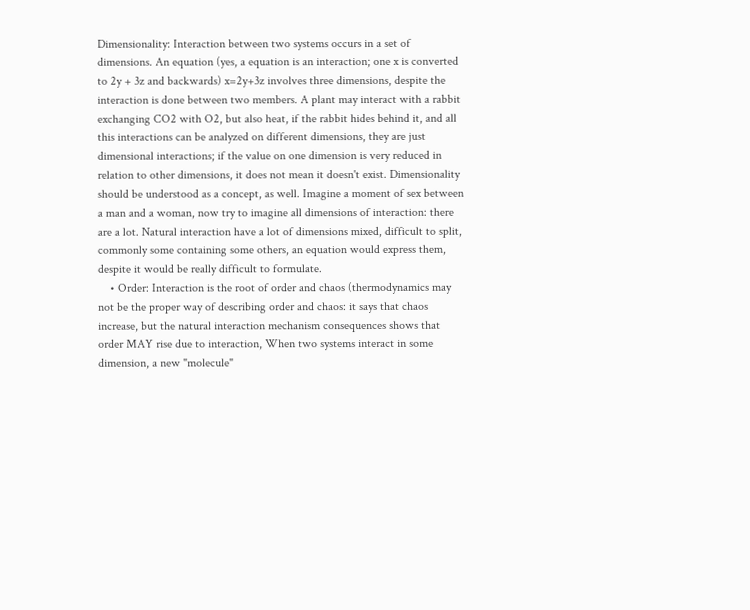Dimensionality: Interaction between two systems occurs in a set of dimensions. An equation (yes, a equation is an interaction; one x is converted to 2y + 3z and backwards) x=2y+3z involves three dimensions, despite the interaction is done between two members. A plant may interact with a rabbit exchanging CO2 with O2, but also heat, if the rabbit hides behind it, and all this interactions can be analyzed on different dimensions, they are just dimensional interactions; if the value on one dimension is very reduced in relation to other dimensions, it does not mean it doesn't exist. Dimensionality should be understood as a concept, as well. Imagine a moment of sex between a man and a woman, now try to imagine all dimensions of interaction: there are a lot. Natural interaction have a lot of dimensions mixed, difficult to split, commonly some containing some others, an equation would express them, despite it would be really difficult to formulate.
    • Order: Interaction is the root of order and chaos (thermodynamics may not be the proper way of describing order and chaos: it says that chaos increase, but the natural interaction mechanism consequences shows that order MAY rise due to interaction, When two systems interact in some dimension, a new "molecule"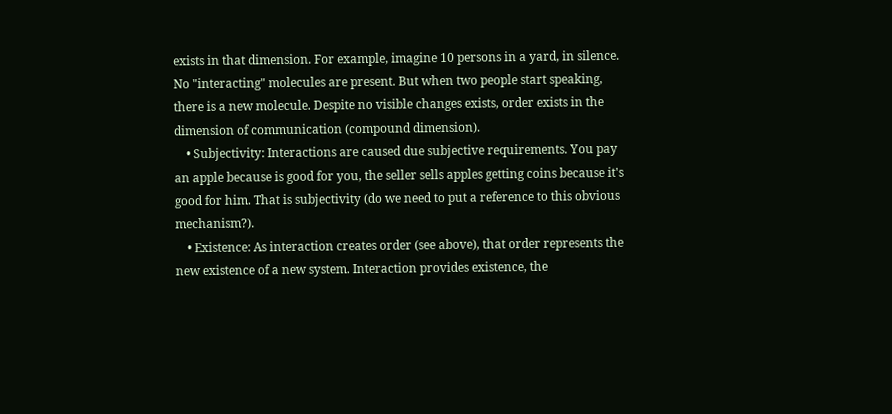exists in that dimension. For example, imagine 10 persons in a yard, in silence. No "interacting" molecules are present. But when two people start speaking, there is a new molecule. Despite no visible changes exists, order exists in the dimension of communication (compound dimension).
    • Subjectivity: Interactions are caused due subjective requirements. You pay an apple because is good for you, the seller sells apples getting coins because it's good for him. That is subjectivity (do we need to put a reference to this obvious mechanism?).
    • Existence: As interaction creates order (see above), that order represents the new existence of a new system. Interaction provides existence, the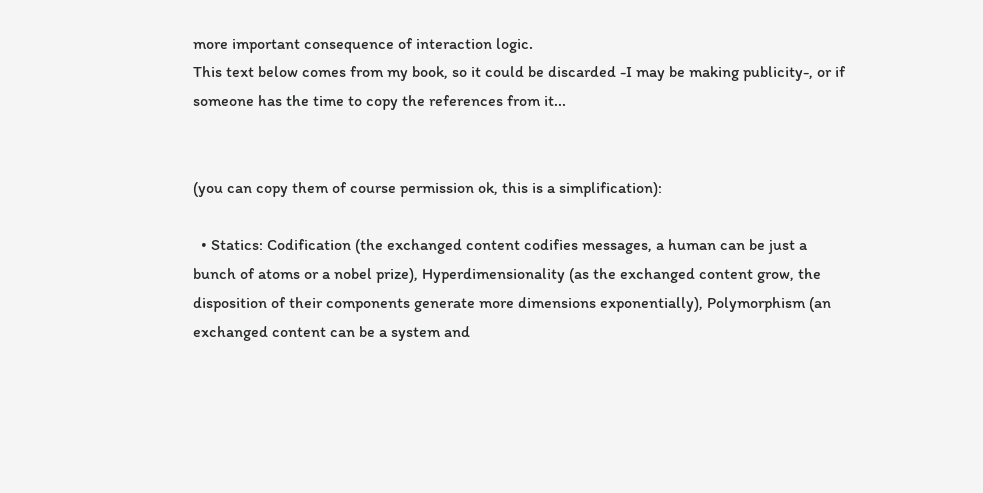more important consequence of interaction logic.
This text below comes from my book, so it could be discarded -I may be making publicity-, or if someone has the time to copy the references from it...


(you can copy them of course permission ok, this is a simplification):

  • Statics: Codification (the exchanged content codifies messages, a human can be just a bunch of atoms or a nobel prize), Hyperdimensionality (as the exchanged content grow, the disposition of their components generate more dimensions exponentially), Polymorphism (an exchanged content can be a system and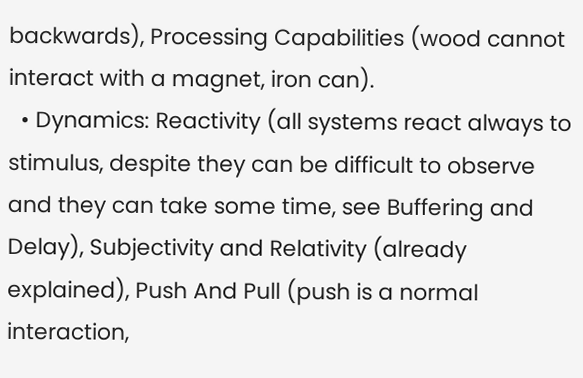backwards), Processing Capabilities (wood cannot interact with a magnet, iron can).
  • Dynamics: Reactivity (all systems react always to stimulus, despite they can be difficult to observe and they can take some time, see Buffering and Delay), Subjectivity and Relativity (already explained), Push And Pull (push is a normal interaction,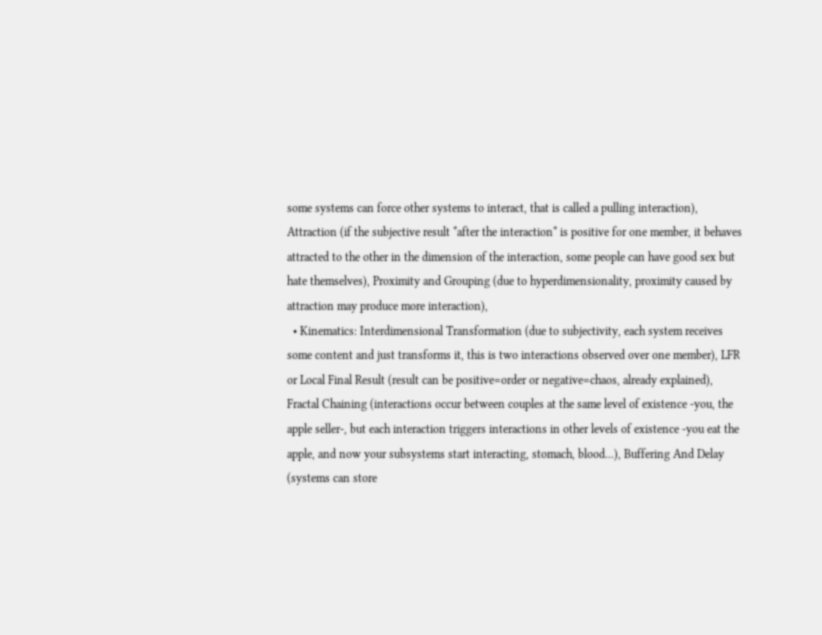some systems can force other systems to interact, that is called a pulling interaction), Attraction (if the subjective result *after the interaction* is positive for one member, it behaves attracted to the other in the dimension of the interaction, some people can have good sex but hate themselves), Proximity and Grouping (due to hyperdimensionality, proximity caused by attraction may produce more interaction),
  • Kinematics: Interdimensional Transformation (due to subjectivity, each system receives some content and just transforms it, this is two interactions observed over one member), LFR or Local Final Result (result can be positive=order or negative=chaos, already explained), Fractal Chaining (interactions occur between couples at the same level of existence -you, the apple seller-, but each interaction triggers interactions in other levels of existence -you eat the apple, and now your subsystems start interacting, stomach, blood...), Buffering And Delay (systems can store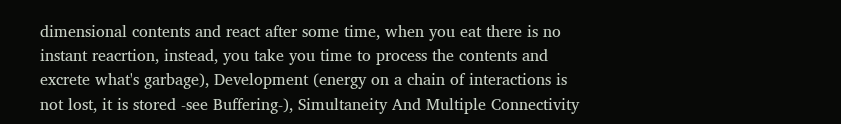dimensional contents and react after some time, when you eat there is no instant reacrtion, instead, you take you time to process the contents and excrete what's garbage), Development (energy on a chain of interactions is not lost, it is stored -see Buffering-), Simultaneity And Multiple Connectivity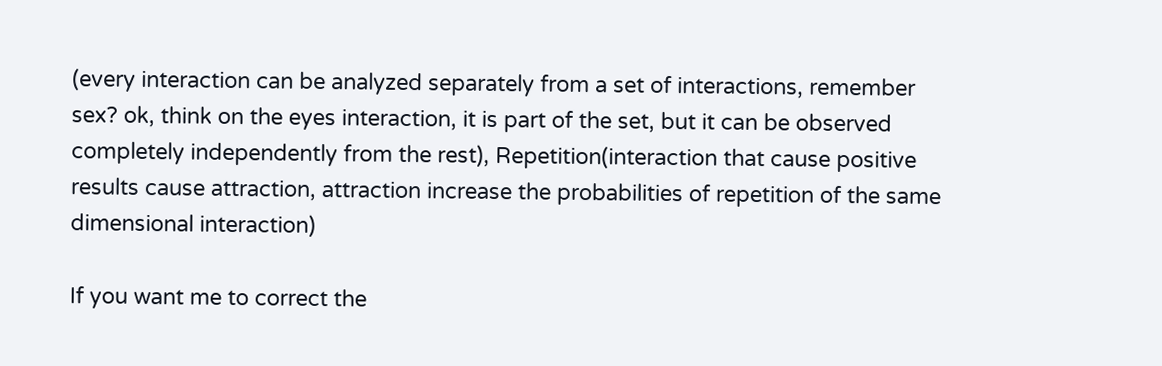(every interaction can be analyzed separately from a set of interactions, remember sex? ok, think on the eyes interaction, it is part of the set, but it can be observed completely independently from the rest), Repetition(interaction that cause positive results cause attraction, attraction increase the probabilities of repetition of the same dimensional interaction)

If you want me to correct the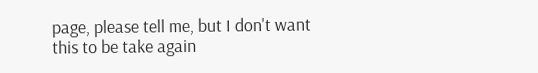page, please tell me, but I don't want this to be take again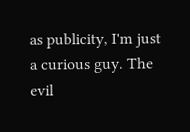as publicity, I'm just a curious guy. The evil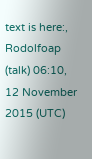text is here:, Rodolfoap (talk) 06:10, 12 November 2015 (UTC)